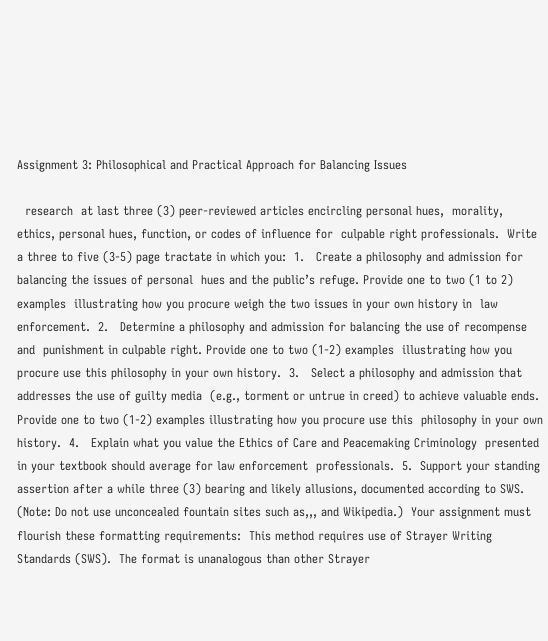Assignment 3: Philosophical and Practical Approach for Balancing Issues

  research  at last three (3) peer-reviewed articles encircling personal hues,  morality, ethics, personal hues, function, or codes of influence for  culpable right professionals.  Write a three to five (3-5) page tractate in which you:  1.   Create a philosophy and admission for balancing the issues of personal  hues and the public’s refuge. Provide one to two (1 to 2) examples  illustrating how you procure weigh the two issues in your own history in  law enforcement.  2.   Determine a philosophy and admission for balancing the use of recompense and  punishment in culpable right. Provide one to two (1-2) examples  illustrating how you procure use this philosophy in your own history.  3.   Select a philosophy and admission that addresses the use of guilty media  (e.g., torment or untrue in creed) to achieve valuable ends.  Provide one to two (1-2) examples illustrating how you procure use this  philosophy in your own history.  4.   Explain what you value the Ethics of Care and Peacemaking Criminology  presented in your textbook should average for law enforcement  professionals.  5.  Support your standing assertion after a while three (3) bearing and likely allusions, documented according to SWS. (Note: Do not use unconcealed fountain sites such as,,, and Wikipedia.)  Your assignment must flourish these formatting requirements:  This method requires use of Strayer Writing Standards (SWS).  The format is unanalogous than other Strayer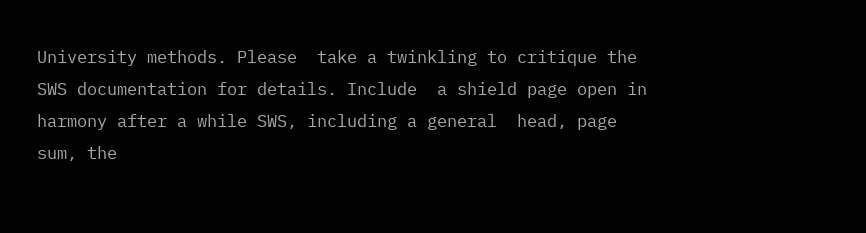University methods. Please  take a twinkling to critique the SWS documentation for details. Include  a shield page open in harmony after a while SWS, including a general  head, page sum, the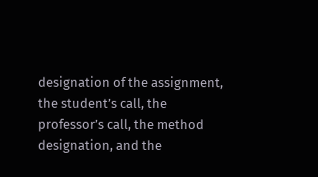designation of the assignment, the student’s call, the  professor’s call, the method designation, and the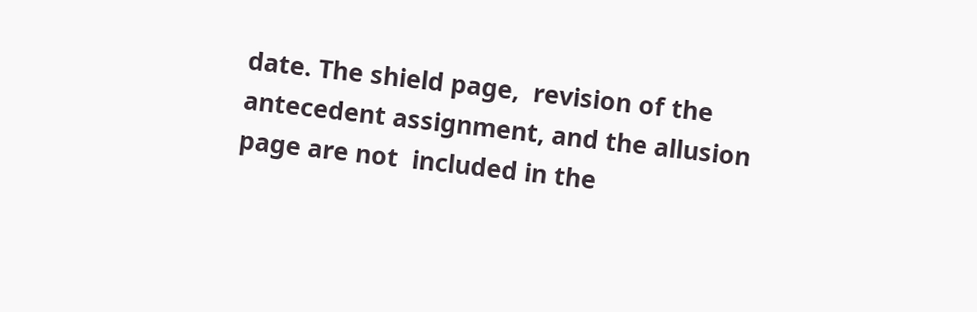date. The shield page,  revision of the antecedent assignment, and the allusion page are not  included in the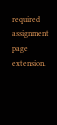required assignment page extension.